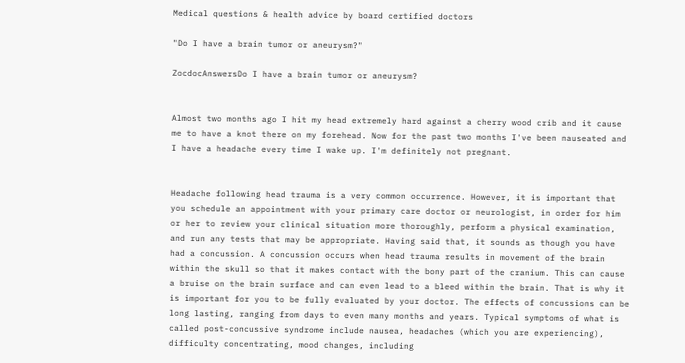Medical questions & health advice by board certified doctors

"Do I have a brain tumor or aneurysm?"

ZocdocAnswersDo I have a brain tumor or aneurysm?


Almost two months ago I hit my head extremely hard against a cherry wood crib and it cause me to have a knot there on my forehead. Now for the past two months I've been nauseated and I have a headache every time I wake up. I'm definitely not pregnant.


Headache following head trauma is a very common occurrence. However, it is important that you schedule an appointment with your primary care doctor or neurologist, in order for him or her to review your clinical situation more thoroughly, perform a physical examination, and run any tests that may be appropriate. Having said that, it sounds as though you have had a concussion. A concussion occurs when head trauma results in movement of the brain within the skull so that it makes contact with the bony part of the cranium. This can cause a bruise on the brain surface and can even lead to a bleed within the brain. That is why it is important for you to be fully evaluated by your doctor. The effects of concussions can be long lasting, ranging from days to even many months and years. Typical symptoms of what is called post-concussive syndrome include nausea, headaches (which you are experiencing), difficulty concentrating, mood changes, including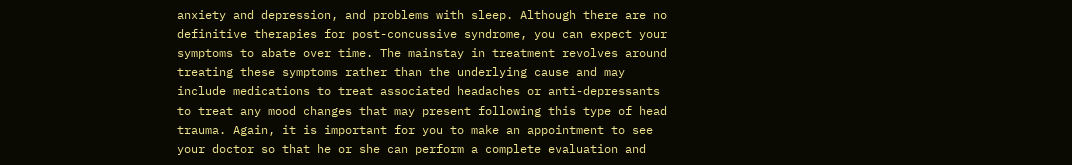anxiety and depression, and problems with sleep. Although there are no definitive therapies for post-concussive syndrome, you can expect your symptoms to abate over time. The mainstay in treatment revolves around treating these symptoms rather than the underlying cause and may include medications to treat associated headaches or anti-depressants to treat any mood changes that may present following this type of head trauma. Again, it is important for you to make an appointment to see your doctor so that he or she can perform a complete evaluation and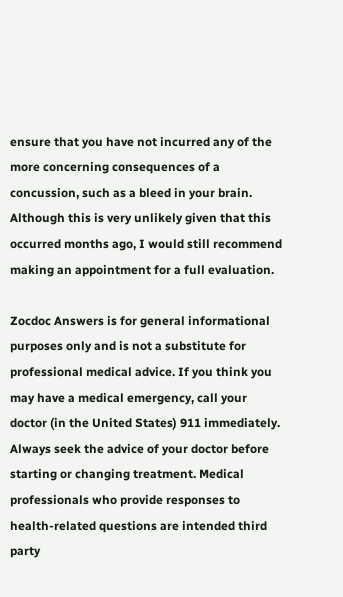ensure that you have not incurred any of the more concerning consequences of a concussion, such as a bleed in your brain. Although this is very unlikely given that this occurred months ago, I would still recommend making an appointment for a full evaluation.

Zocdoc Answers is for general informational purposes only and is not a substitute for professional medical advice. If you think you may have a medical emergency, call your doctor (in the United States) 911 immediately. Always seek the advice of your doctor before starting or changing treatment. Medical professionals who provide responses to health-related questions are intended third party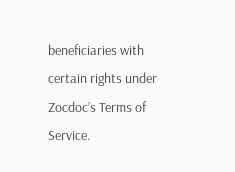beneficiaries with certain rights under Zocdoc’s Terms of Service.